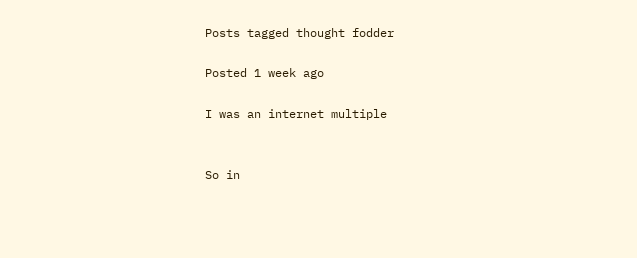Posts tagged thought fodder

Posted 1 week ago

I was an internet multiple


So in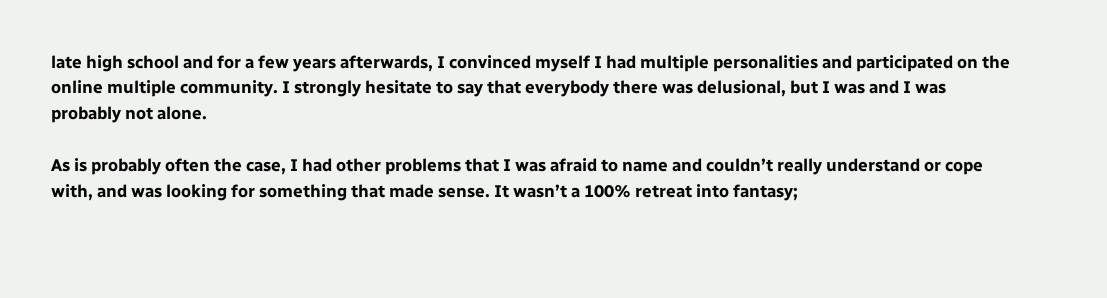late high school and for a few years afterwards, I convinced myself I had multiple personalities and participated on the online multiple community. I strongly hesitate to say that everybody there was delusional, but I was and I was probably not alone.

As is probably often the case, I had other problems that I was afraid to name and couldn’t really understand or cope with, and was looking for something that made sense. It wasn’t a 100% retreat into fantasy;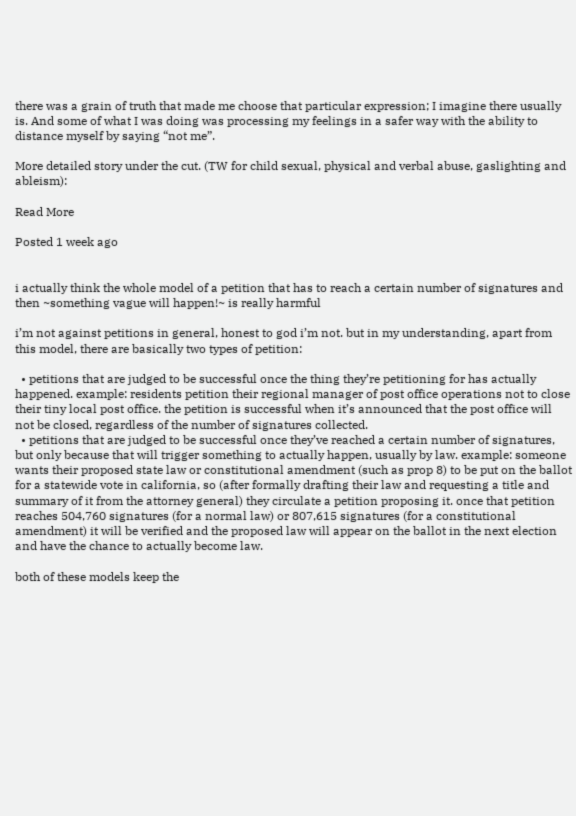there was a grain of truth that made me choose that particular expression; I imagine there usually is. And some of what I was doing was processing my feelings in a safer way with the ability to distance myself by saying “not me”.

More detailed story under the cut. (TW for child sexual, physical and verbal abuse, gaslighting and ableism):

Read More

Posted 1 week ago


i actually think the whole model of a petition that has to reach a certain number of signatures and then ~something vague will happen!~ is really harmful

i’m not against petitions in general, honest to god i’m not. but in my understanding, apart from this model, there are basically two types of petition:

  • petitions that are judged to be successful once the thing they’re petitioning for has actually happened. example: residents petition their regional manager of post office operations not to close their tiny local post office. the petition is successful when it’s announced that the post office will not be closed, regardless of the number of signatures collected.
  • petitions that are judged to be successful once they’ve reached a certain number of signatures, but only because that will trigger something to actually happen, usually by law. example: someone wants their proposed state law or constitutional amendment (such as prop 8) to be put on the ballot for a statewide vote in california, so (after formally drafting their law and requesting a title and summary of it from the attorney general) they circulate a petition proposing it. once that petition reaches 504,760 signatures (for a normal law) or 807,615 signatures (for a constitutional amendment) it will be verified and the proposed law will appear on the ballot in the next election and have the chance to actually become law.

both of these models keep the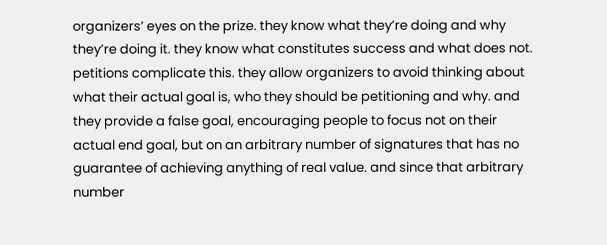organizers’ eyes on the prize. they know what they’re doing and why they’re doing it. they know what constitutes success and what does not. petitions complicate this. they allow organizers to avoid thinking about what their actual goal is, who they should be petitioning and why. and they provide a false goal, encouraging people to focus not on their actual end goal, but on an arbitrary number of signatures that has no guarantee of achieving anything of real value. and since that arbitrary number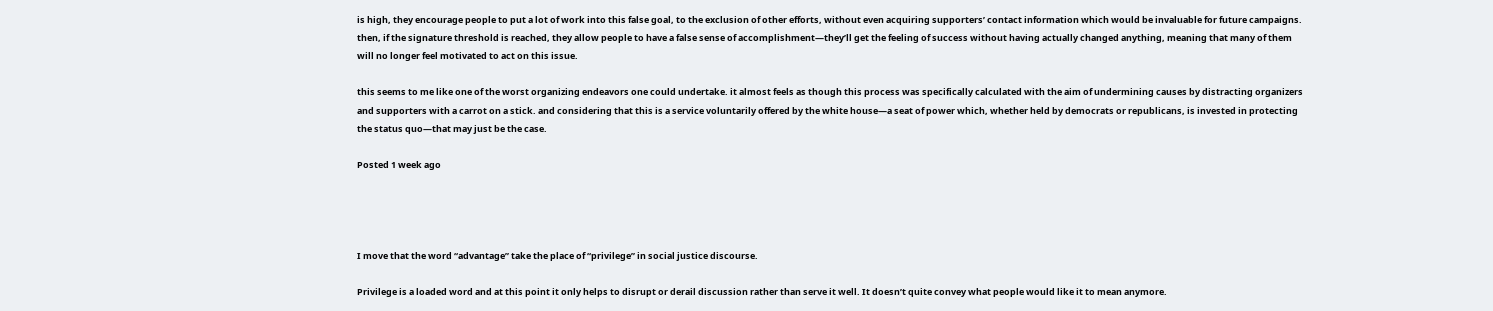is high, they encourage people to put a lot of work into this false goal, to the exclusion of other efforts, without even acquiring supporters’ contact information which would be invaluable for future campaigns. then, if the signature threshold is reached, they allow people to have a false sense of accomplishment—they’ll get the feeling of success without having actually changed anything, meaning that many of them will no longer feel motivated to act on this issue.

this seems to me like one of the worst organizing endeavors one could undertake. it almost feels as though this process was specifically calculated with the aim of undermining causes by distracting organizers and supporters with a carrot on a stick. and considering that this is a service voluntarily offered by the white house—a seat of power which, whether held by democrats or republicans, is invested in protecting the status quo—that may just be the case.

Posted 1 week ago




I move that the word “advantage” take the place of “privilege” in social justice discourse.

Privilege is a loaded word and at this point it only helps to disrupt or derail discussion rather than serve it well. It doesn’t quite convey what people would like it to mean anymore.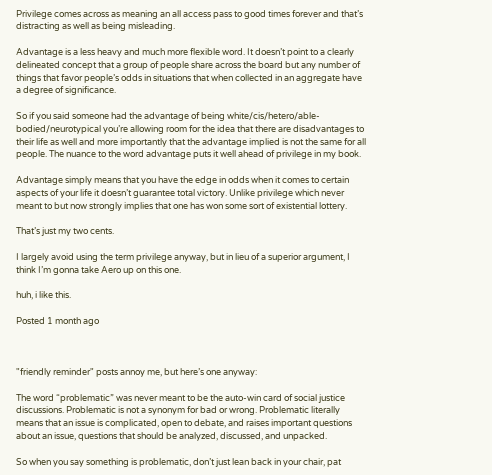Privilege comes across as meaning an all access pass to good times forever and that’s distracting as well as being misleading.

Advantage is a less heavy and much more flexible word. It doesn’t point to a clearly delineated concept that a group of people share across the board but any number of things that favor people’s odds in situations that when collected in an aggregate have a degree of significance.

So if you said someone had the advantage of being white/cis/hetero/able-bodied/neurotypical you’re allowing room for the idea that there are disadvantages to their life as well and more importantly that the advantage implied is not the same for all people. The nuance to the word advantage puts it well ahead of privilege in my book.

Advantage simply means that you have the edge in odds when it comes to certain aspects of your life it doesn’t guarantee total victory. Unlike privilege which never meant to but now strongly implies that one has won some sort of existential lottery.

That’s just my two cents.

I largely avoid using the term privilege anyway, but in lieu of a superior argument, I think I’m gonna take Aero up on this one.

huh, i like this.

Posted 1 month ago



"friendly reminder" posts annoy me, but here’s one anyway:

The word “problematic” was never meant to be the auto-win card of social justice discussions. Problematic is not a synonym for bad or wrong. Problematic literally means that an issue is complicated, open to debate, and raises important questions about an issue, questions that should be analyzed, discussed, and unpacked.

So when you say something is problematic, don’t just lean back in your chair, pat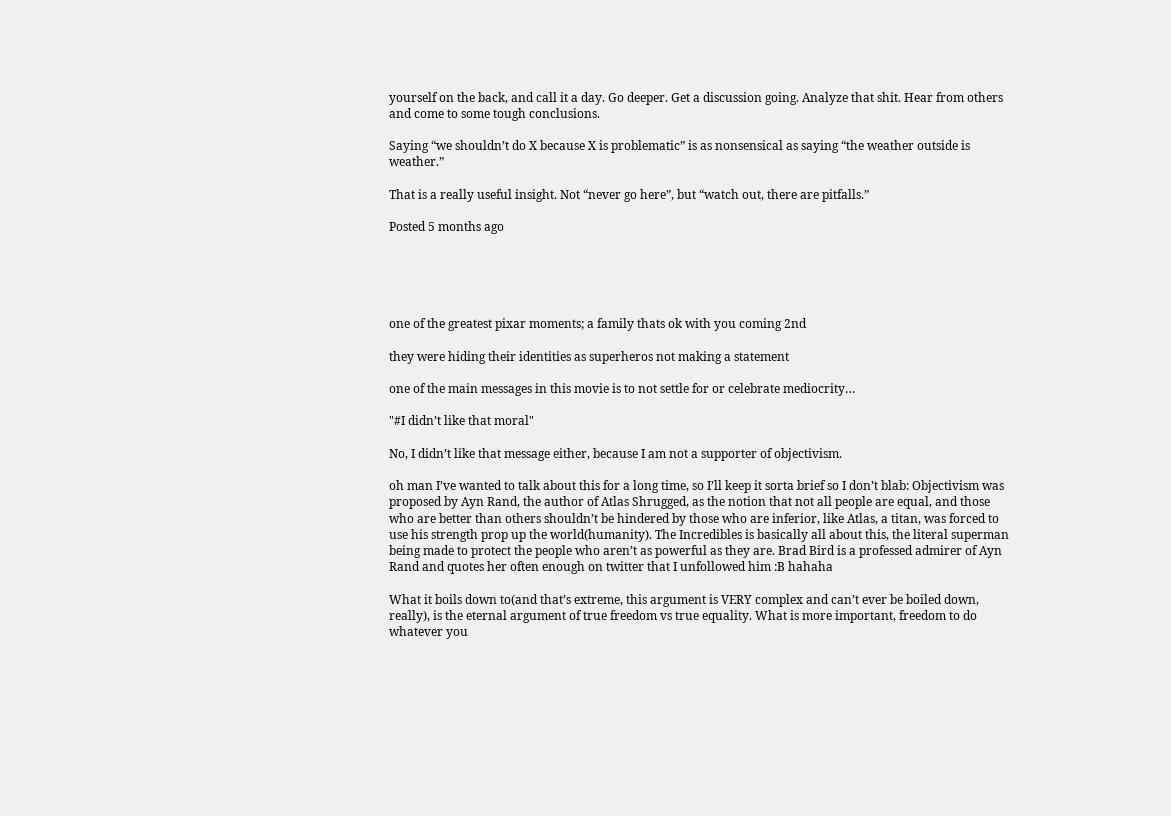yourself on the back, and call it a day. Go deeper. Get a discussion going. Analyze that shit. Hear from others and come to some tough conclusions.

Saying “we shouldn’t do X because X is problematic” is as nonsensical as saying “the weather outside is weather.”

That is a really useful insight. Not “never go here”, but “watch out, there are pitfalls.”

Posted 5 months ago





one of the greatest pixar moments; a family thats ok with you coming 2nd

they were hiding their identities as superheros not making a statement

one of the main messages in this movie is to not settle for or celebrate mediocrity…

"#I didn’t like that moral"

No, I didn’t like that message either, because I am not a supporter of objectivism.

oh man I’ve wanted to talk about this for a long time, so I’ll keep it sorta brief so I don’t blab: Objectivism was proposed by Ayn Rand, the author of Atlas Shrugged, as the notion that not all people are equal, and those who are better than others shouldn’t be hindered by those who are inferior, like Atlas, a titan, was forced to use his strength prop up the world(humanity). The Incredibles is basically all about this, the literal superman being made to protect the people who aren’t as powerful as they are. Brad Bird is a professed admirer of Ayn Rand and quotes her often enough on twitter that I unfollowed him :B hahaha

What it boils down to(and that’s extreme, this argument is VERY complex and can’t ever be boiled down, really), is the eternal argument of true freedom vs true equality. What is more important, freedom to do whatever you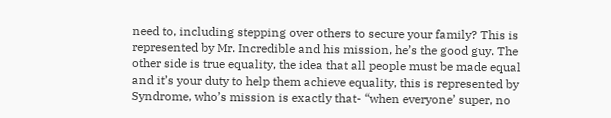need to, including stepping over others to secure your family? This is represented by Mr. Incredible and his mission, he’s the good guy. The other side is true equality, the idea that all people must be made equal and it’s your duty to help them achieve equality, this is represented by Syndrome, who’s mission is exactly that- “when everyone’ super, no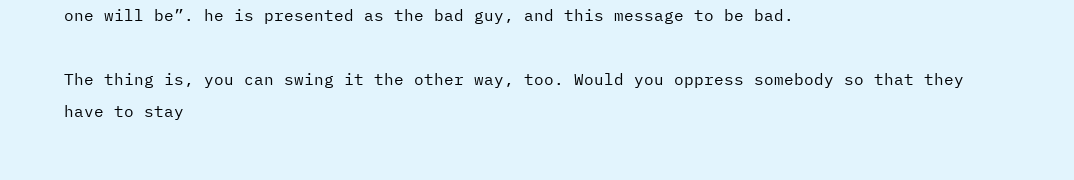one will be”. he is presented as the bad guy, and this message to be bad.

The thing is, you can swing it the other way, too. Would you oppress somebody so that they have to stay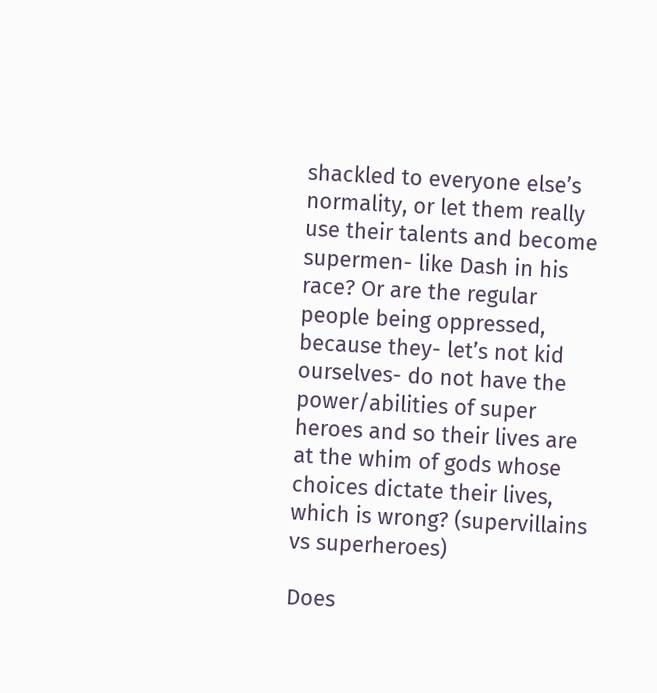shackled to everyone else’s normality, or let them really use their talents and become supermen- like Dash in his race? Or are the regular people being oppressed, because they- let’s not kid ourselves- do not have the power/abilities of super heroes and so their lives are at the whim of gods whose choices dictate their lives, which is wrong? (supervillains vs superheroes)

Does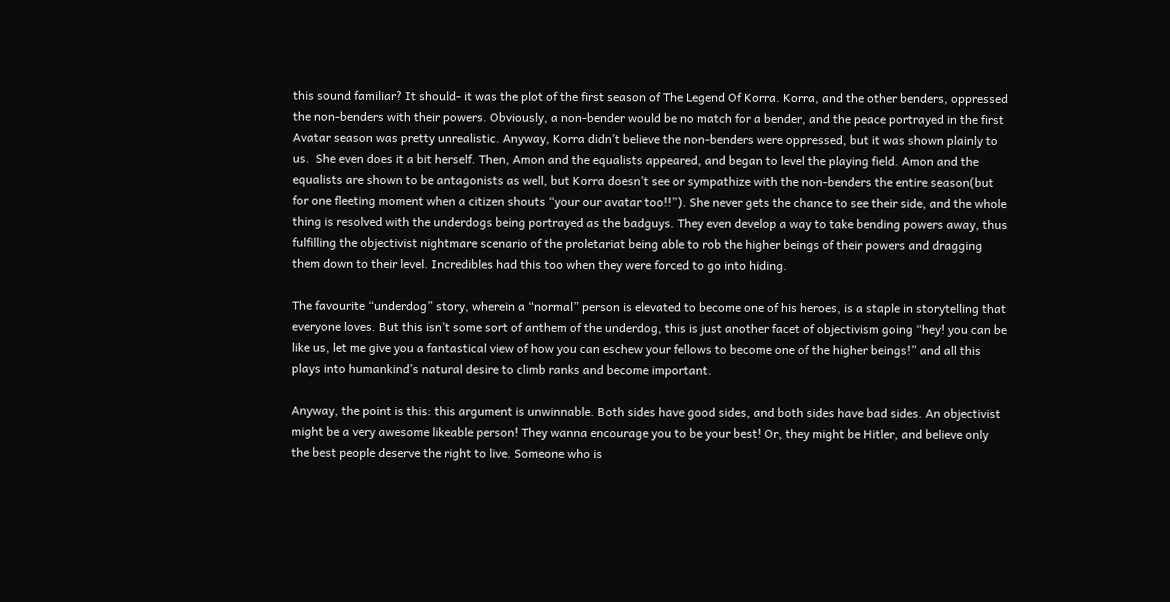this sound familiar? It should- it was the plot of the first season of The Legend Of Korra. Korra, and the other benders, oppressed the non-benders with their powers. Obviously, a non-bender would be no match for a bender, and the peace portrayed in the first Avatar season was pretty unrealistic. Anyway, Korra didn’t believe the non-benders were oppressed, but it was shown plainly to us.  She even does it a bit herself. Then, Amon and the equalists appeared, and began to level the playing field. Amon and the equalists are shown to be antagonists as well, but Korra doesn’t see or sympathize with the non-benders the entire season(but for one fleeting moment when a citizen shouts “your our avatar too!!”). She never gets the chance to see their side, and the whole thing is resolved with the underdogs being portrayed as the badguys. They even develop a way to take bending powers away, thus fulfilling the objectivist nightmare scenario of the proletariat being able to rob the higher beings of their powers and dragging them down to their level. Incredibles had this too when they were forced to go into hiding.

The favourite “underdog” story, wherein a “normal” person is elevated to become one of his heroes, is a staple in storytelling that everyone loves. But this isn’t some sort of anthem of the underdog, this is just another facet of objectivism going “hey! you can be like us, let me give you a fantastical view of how you can eschew your fellows to become one of the higher beings!” and all this plays into humankind’s natural desire to climb ranks and become important.

Anyway, the point is this: this argument is unwinnable. Both sides have good sides, and both sides have bad sides. An objectivist might be a very awesome likeable person! They wanna encourage you to be your best! Or, they might be Hitler, and believe only the best people deserve the right to live. Someone who is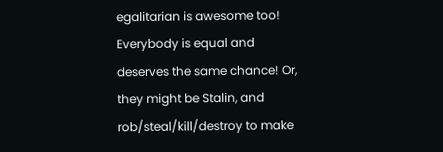egalitarian is awesome too! Everybody is equal and deserves the same chance! Or, they might be Stalin, and rob/steal/kill/destroy to make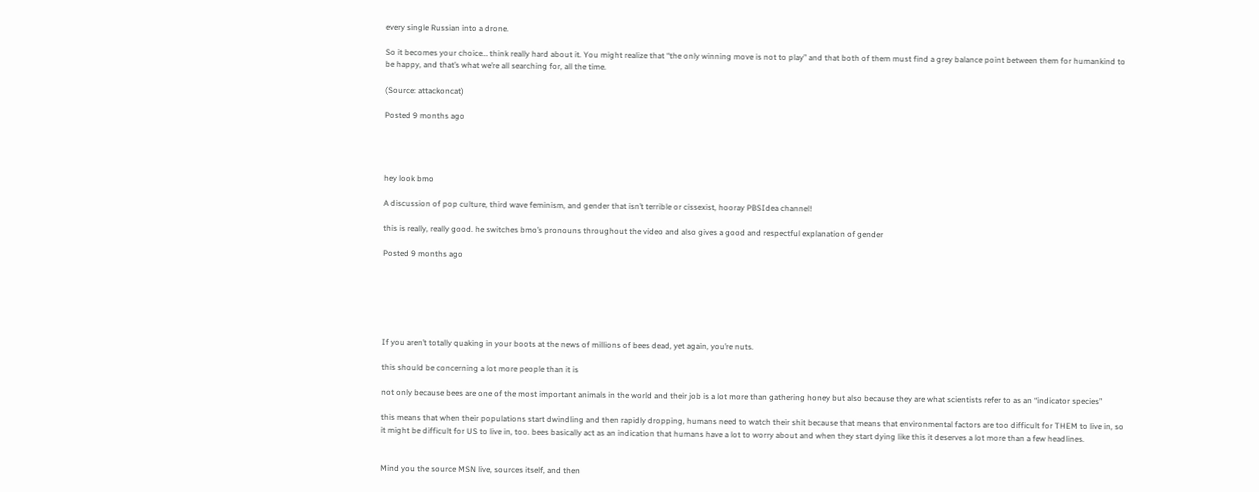every single Russian into a drone.

So it becomes your choice… think really hard about it. You might realize that “the only winning move is not to play” and that both of them must find a grey balance point between them for humankind to be happy, and that’s what we’re all searching for, all the time.

(Source: attackoncat)

Posted 9 months ago




hey look bmo

A discussion of pop culture, third wave feminism, and gender that isn’t terrible or cissexist, hooray PBSIdea channel!

this is really, really good. he switches bmo’s pronouns throughout the video and also gives a good and respectful explanation of gender

Posted 9 months ago






If you aren’t totally quaking in your boots at the news of millions of bees dead, yet again, you’re nuts.

this should be concerning a lot more people than it is

not only because bees are one of the most important animals in the world and their job is a lot more than gathering honey but also because they are what scientists refer to as an “indicator species”

this means that when their populations start dwindling and then rapidly dropping, humans need to watch their shit because that means that environmental factors are too difficult for THEM to live in, so it might be difficult for US to live in, too. bees basically act as an indication that humans have a lot to worry about and when they start dying like this it deserves a lot more than a few headlines.


Mind you the source MSN live, sources itself, and then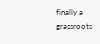finally a grassroots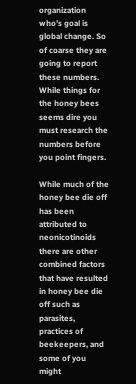organization who’s goal is global change. So of coarse they are going to report these numbers. While things for the honey bees seems dire you must research the numbers before you point fingers.

While much of the honey bee die off has been attributed to neonicotinoids there are other combined factors that have resulted in honey bee die off such as parasites, practices of beekeepers, and some of you might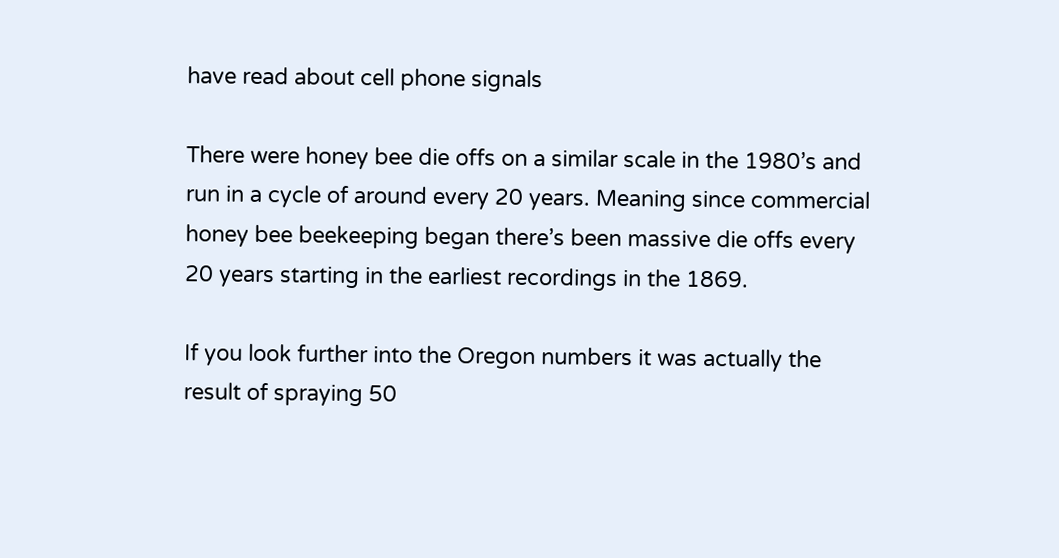have read about cell phone signals

There were honey bee die offs on a similar scale in the 1980’s and run in a cycle of around every 20 years. Meaning since commercial honey bee beekeeping began there’s been massive die offs every 20 years starting in the earliest recordings in the 1869.

If you look further into the Oregon numbers it was actually the result of spraying 50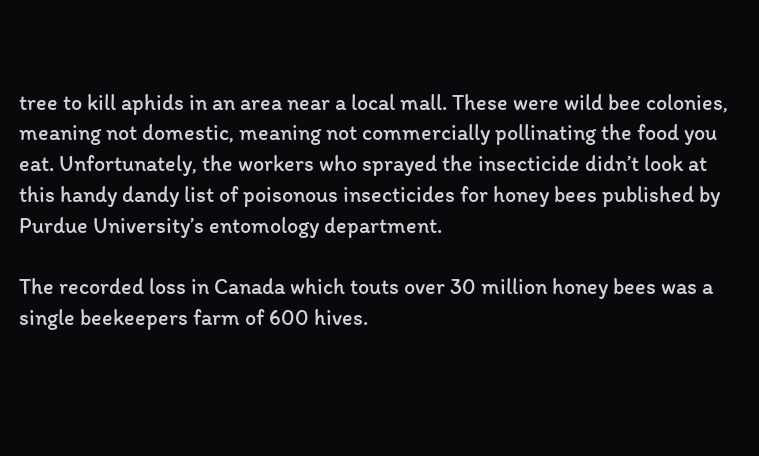tree to kill aphids in an area near a local mall. These were wild bee colonies, meaning not domestic, meaning not commercially pollinating the food you eat. Unfortunately, the workers who sprayed the insecticide didn’t look at this handy dandy list of poisonous insecticides for honey bees published by Purdue University’s entomology department.

The recorded loss in Canada which touts over 30 million honey bees was a single beekeepers farm of 600 hives.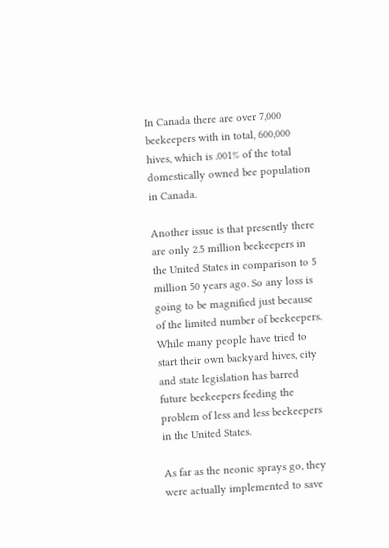In Canada there are over 7,000 beekeepers with in total, 600,000 hives, which is .001% of the total domestically owned bee population in Canada.

Another issue is that presently there are only 2.5 million beekeepers in the United States in comparison to 5 million 50 years ago. So any loss is going to be magnified just because of the limited number of beekeepers. While many people have tried to start their own backyard hives, city and state legislation has barred future beekeepers feeding the problem of less and less beekeepers in the United States.

As far as the neonic sprays go, they were actually implemented to save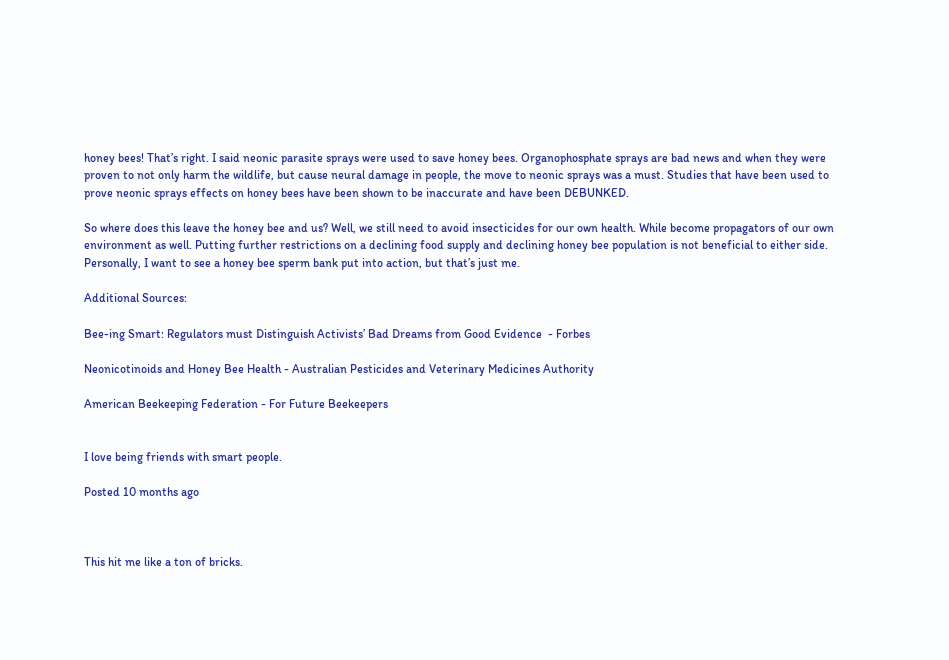honey bees! That’s right. I said neonic parasite sprays were used to save honey bees. Organophosphate sprays are bad news and when they were proven to not only harm the wildlife, but cause neural damage in people, the move to neonic sprays was a must. Studies that have been used to prove neonic sprays effects on honey bees have been shown to be inaccurate and have been DEBUNKED.

So where does this leave the honey bee and us? Well, we still need to avoid insecticides for our own health. While become propagators of our own environment as well. Putting further restrictions on a declining food supply and declining honey bee population is not beneficial to either side. Personally, I want to see a honey bee sperm bank put into action, but that’s just me.

Additional Sources:

Bee-ing Smart: Regulators must Distinguish Activists’ Bad Dreams from Good Evidence  - Forbes

Neonicotinoids and Honey Bee Health - Australian Pesticides and Veterinary Medicines Authority

American Beekeeping Federation - For Future Beekeepers


I love being friends with smart people.

Posted 10 months ago



This hit me like a ton of bricks.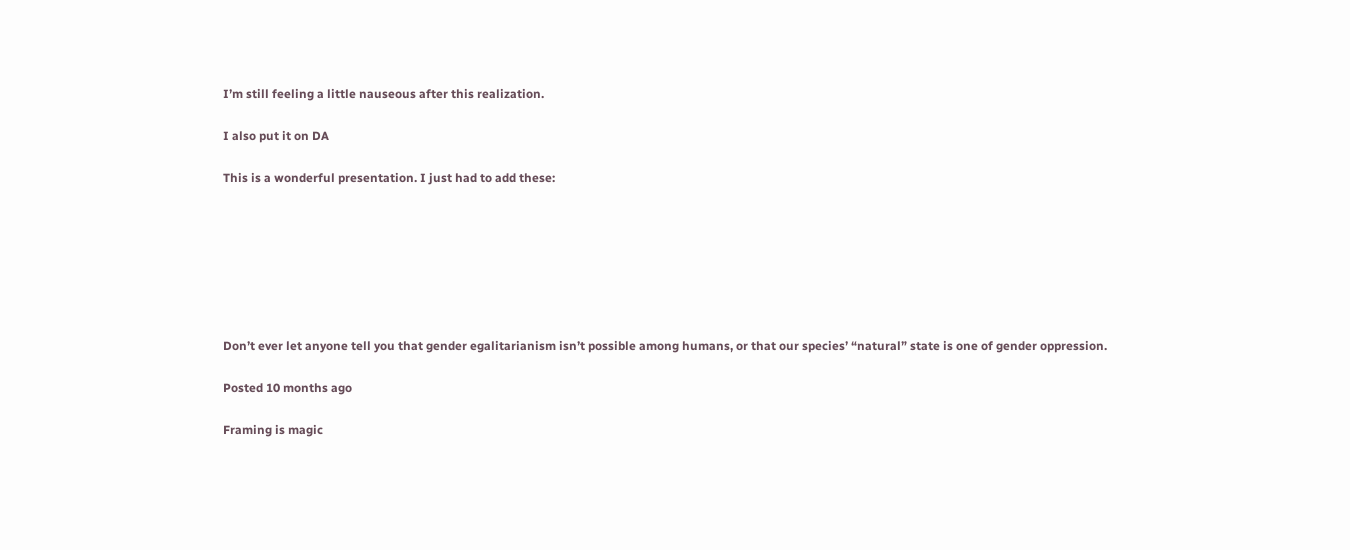I’m still feeling a little nauseous after this realization.

I also put it on DA

This is a wonderful presentation. I just had to add these:







Don’t ever let anyone tell you that gender egalitarianism isn’t possible among humans, or that our species’ “natural” state is one of gender oppression.

Posted 10 months ago

Framing is magic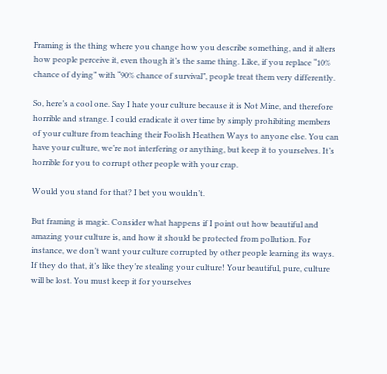Framing is the thing where you change how you describe something, and it alters how people perceive it, even though it’s the same thing. Like, if you replace “10% chance of dying” with “90% chance of survival”, people treat them very differently.

So, here’s a cool one. Say I hate your culture because it is Not Mine, and therefore horrible and strange. I could eradicate it over time by simply prohibiting members of your culture from teaching their Foolish Heathen Ways to anyone else. You can have your culture, we’re not interfering or anything, but keep it to yourselves. It’s horrible for you to corrupt other people with your crap.

Would you stand for that? I bet you wouldn’t.

But framing is magic. Consider what happens if I point out how beautiful and amazing your culture is, and how it should be protected from pollution. For instance, we don’t want your culture corrupted by other people learning its ways. If they do that, it’s like they’re stealing your culture! Your beautiful, pure, culture will be lost. You must keep it for yourselves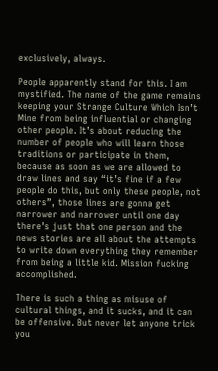exclusively, always.

People apparently stand for this. I am mystified. The name of the game remains keeping your Strange Culture Which Isn’t Mine from being influential or changing other people. It’s about reducing the number of people who will learn those traditions or participate in them, because as soon as we are allowed to draw lines and say “it’s fine if a few people do this, but only these people, not others”, those lines are gonna get narrower and narrower until one day there’s just that one person and the news stories are all about the attempts to write down everything they remember from being a little kid. Mission fucking accomplished.

There is such a thing as misuse of cultural things, and it sucks, and it can be offensive. But never let anyone trick you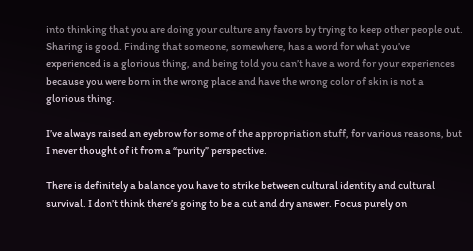into thinking that you are doing your culture any favors by trying to keep other people out. Sharing is good. Finding that someone, somewhere, has a word for what you’ve experienced is a glorious thing, and being told you can’t have a word for your experiences because you were born in the wrong place and have the wrong color of skin is not a glorious thing.

I’ve always raised an eyebrow for some of the appropriation stuff, for various reasons, but I never thought of it from a “purity” perspective.

There is definitely a balance you have to strike between cultural identity and cultural survival. I don’t think there’s going to be a cut and dry answer. Focus purely on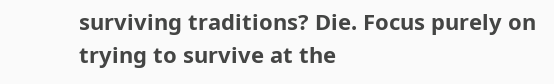surviving traditions? Die. Focus purely on trying to survive at the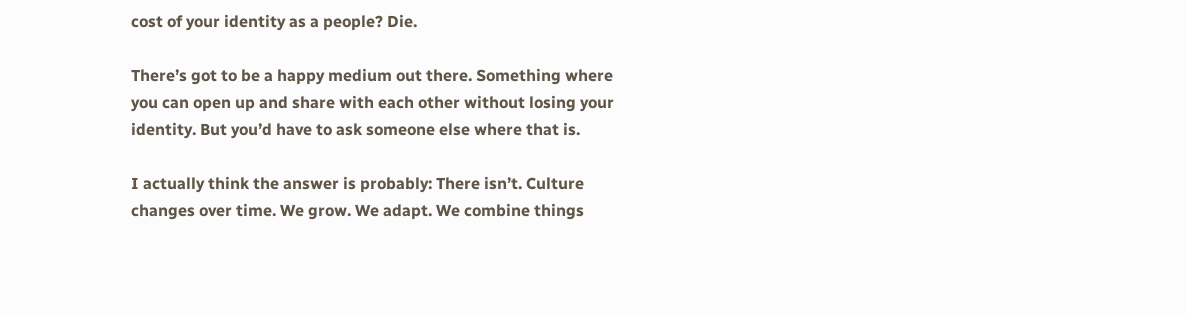cost of your identity as a people? Die.

There’s got to be a happy medium out there. Something where you can open up and share with each other without losing your identity. But you’d have to ask someone else where that is.

I actually think the answer is probably: There isn’t. Culture changes over time. We grow. We adapt. We combine things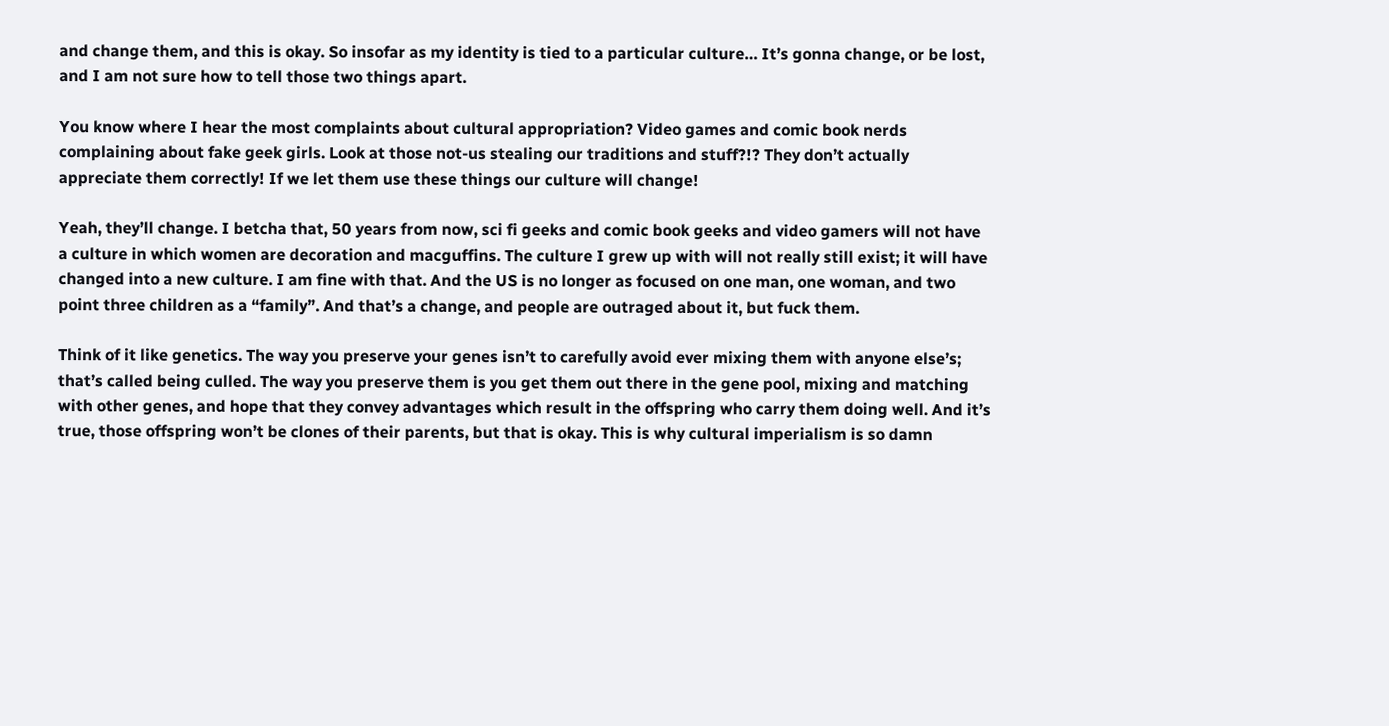and change them, and this is okay. So insofar as my identity is tied to a particular culture… It’s gonna change, or be lost, and I am not sure how to tell those two things apart.

You know where I hear the most complaints about cultural appropriation? Video games and comic book nerds complaining about fake geek girls. Look at those not-us stealing our traditions and stuff?!? They don’t actually appreciate them correctly! If we let them use these things our culture will change!

Yeah, they’ll change. I betcha that, 50 years from now, sci fi geeks and comic book geeks and video gamers will not have a culture in which women are decoration and macguffins. The culture I grew up with will not really still exist; it will have changed into a new culture. I am fine with that. And the US is no longer as focused on one man, one woman, and two point three children as a “family”. And that’s a change, and people are outraged about it, but fuck them.

Think of it like genetics. The way you preserve your genes isn’t to carefully avoid ever mixing them with anyone else’s; that’s called being culled. The way you preserve them is you get them out there in the gene pool, mixing and matching with other genes, and hope that they convey advantages which result in the offspring who carry them doing well. And it’s true, those offspring won’t be clones of their parents, but that is okay. This is why cultural imperialism is so damn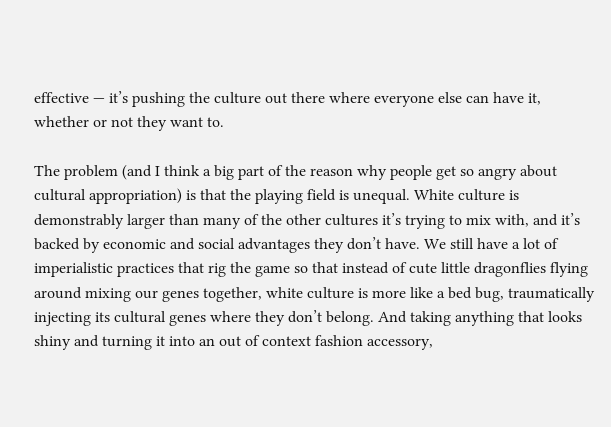effective — it’s pushing the culture out there where everyone else can have it, whether or not they want to.

The problem (and I think a big part of the reason why people get so angry about cultural appropriation) is that the playing field is unequal. White culture is demonstrably larger than many of the other cultures it’s trying to mix with, and it’s backed by economic and social advantages they don’t have. We still have a lot of imperialistic practices that rig the game so that instead of cute little dragonflies flying around mixing our genes together, white culture is more like a bed bug, traumatically injecting its cultural genes where they don’t belong. And taking anything that looks shiny and turning it into an out of context fashion accessory,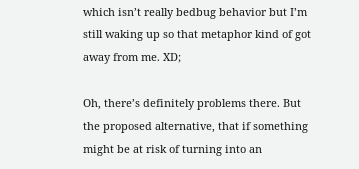which isn’t really bedbug behavior but I’m still waking up so that metaphor kind of got away from me. XD;

Oh, there’s definitely problems there. But the proposed alternative, that if something might be at risk of turning into an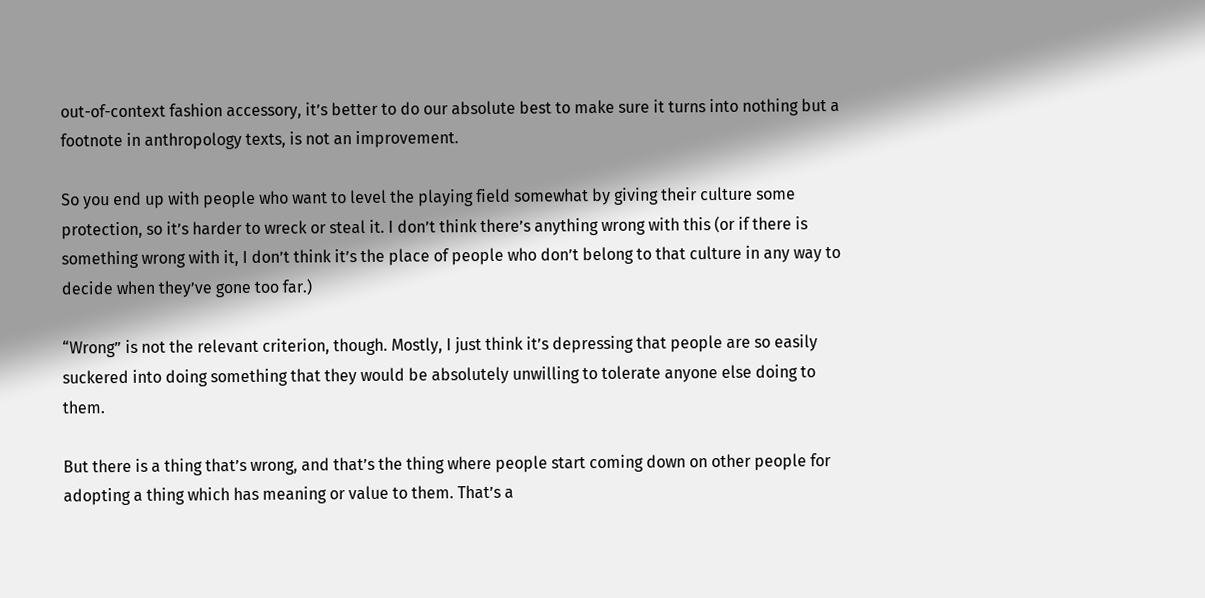out-of-context fashion accessory, it’s better to do our absolute best to make sure it turns into nothing but a footnote in anthropology texts, is not an improvement.

So you end up with people who want to level the playing field somewhat by giving their culture some protection, so it’s harder to wreck or steal it. I don’t think there’s anything wrong with this (or if there is something wrong with it, I don’t think it’s the place of people who don’t belong to that culture in any way to decide when they’ve gone too far.)

“Wrong” is not the relevant criterion, though. Mostly, I just think it’s depressing that people are so easily suckered into doing something that they would be absolutely unwilling to tolerate anyone else doing to them.

But there is a thing that’s wrong, and that’s the thing where people start coming down on other people for adopting a thing which has meaning or value to them. That’s a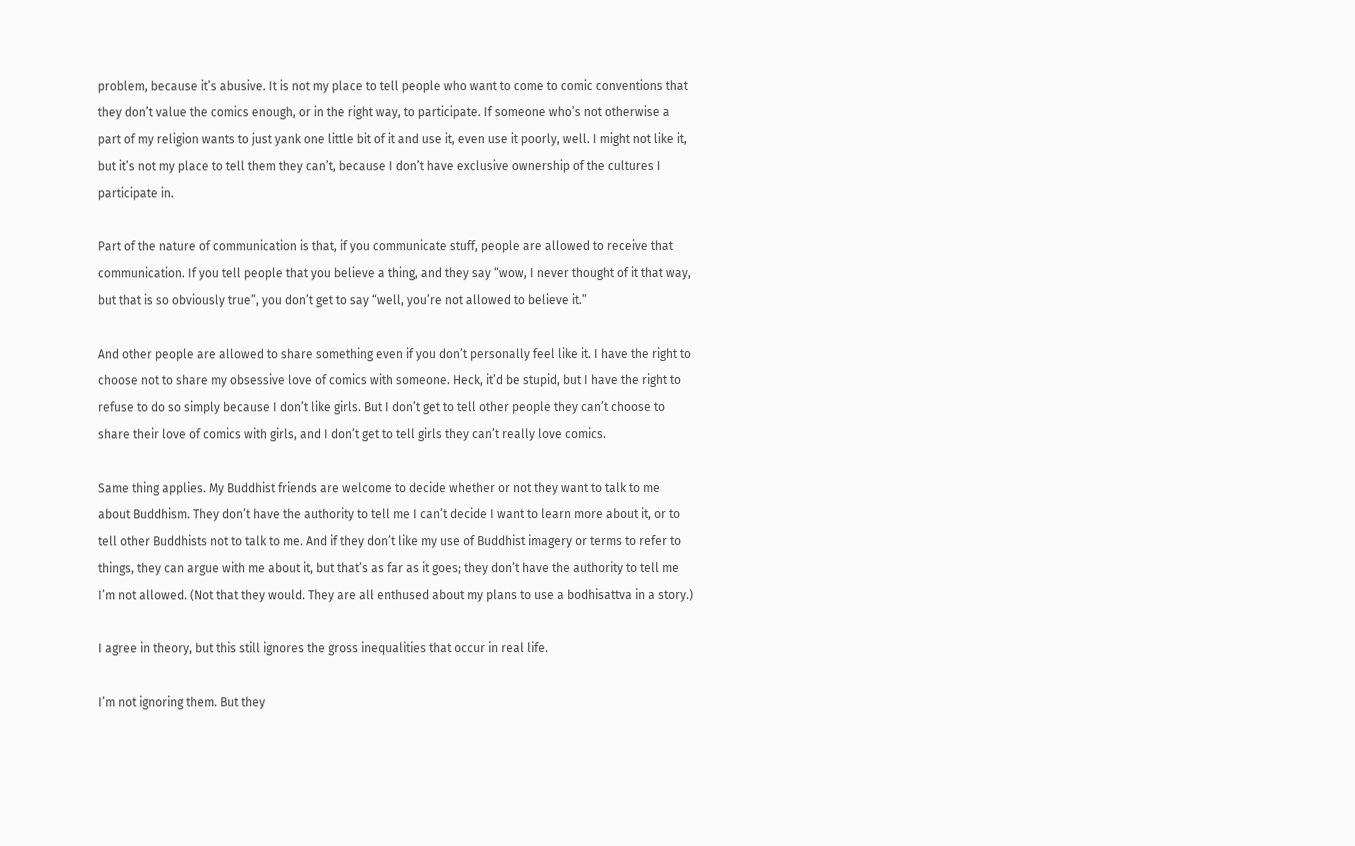problem, because it’s abusive. It is not my place to tell people who want to come to comic conventions that they don’t value the comics enough, or in the right way, to participate. If someone who’s not otherwise a part of my religion wants to just yank one little bit of it and use it, even use it poorly, well. I might not like it, but it’s not my place to tell them they can’t, because I don’t have exclusive ownership of the cultures I participate in.

Part of the nature of communication is that, if you communicate stuff, people are allowed to receive that communication. If you tell people that you believe a thing, and they say “wow, I never thought of it that way, but that is so obviously true”, you don’t get to say “well, you’re not allowed to believe it.”

And other people are allowed to share something even if you don’t personally feel like it. I have the right to choose not to share my obsessive love of comics with someone. Heck, it’d be stupid, but I have the right to refuse to do so simply because I don’t like girls. But I don’t get to tell other people they can’t choose to share their love of comics with girls, and I don’t get to tell girls they can’t really love comics.

Same thing applies. My Buddhist friends are welcome to decide whether or not they want to talk to me about Buddhism. They don’t have the authority to tell me I can’t decide I want to learn more about it, or to tell other Buddhists not to talk to me. And if they don’t like my use of Buddhist imagery or terms to refer to things, they can argue with me about it, but that’s as far as it goes; they don’t have the authority to tell me I’m not allowed. (Not that they would. They are all enthused about my plans to use a bodhisattva in a story.)

I agree in theory, but this still ignores the gross inequalities that occur in real life.

I’m not ignoring them. But they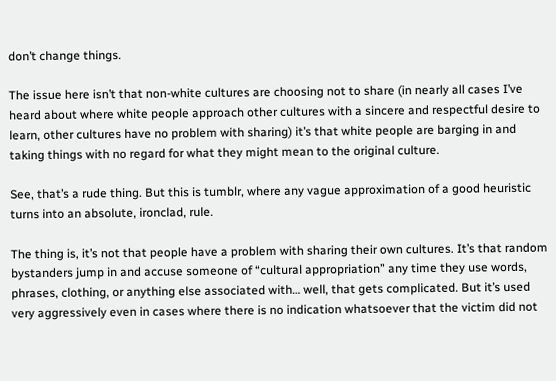don’t change things.

The issue here isn’t that non-white cultures are choosing not to share (in nearly all cases I’ve heard about where white people approach other cultures with a sincere and respectful desire to learn, other cultures have no problem with sharing) it’s that white people are barging in and taking things with no regard for what they might mean to the original culture.

See, that’s a rude thing. But this is tumblr, where any vague approximation of a good heuristic turns into an absolute, ironclad, rule.

The thing is, it’s not that people have a problem with sharing their own cultures. It’s that random bystanders jump in and accuse someone of “cultural appropriation” any time they use words, phrases, clothing, or anything else associated with… well, that gets complicated. But it’s used very aggressively even in cases where there is no indication whatsoever that the victim did not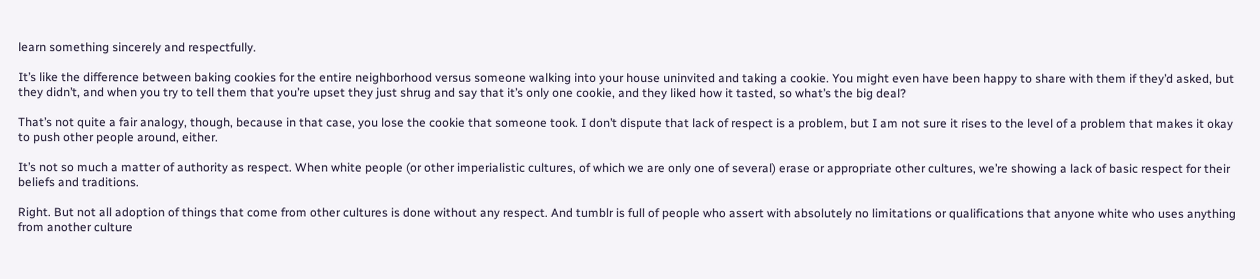learn something sincerely and respectfully.

It’s like the difference between baking cookies for the entire neighborhood versus someone walking into your house uninvited and taking a cookie. You might even have been happy to share with them if they’d asked, but they didn’t, and when you try to tell them that you’re upset they just shrug and say that it’s only one cookie, and they liked how it tasted, so what’s the big deal?

That’s not quite a fair analogy, though, because in that case, you lose the cookie that someone took. I don’t dispute that lack of respect is a problem, but I am not sure it rises to the level of a problem that makes it okay to push other people around, either.

It’s not so much a matter of authority as respect. When white people (or other imperialistic cultures, of which we are only one of several) erase or appropriate other cultures, we’re showing a lack of basic respect for their beliefs and traditions.

Right. But not all adoption of things that come from other cultures is done without any respect. And tumblr is full of people who assert with absolutely no limitations or qualifications that anyone white who uses anything from another culture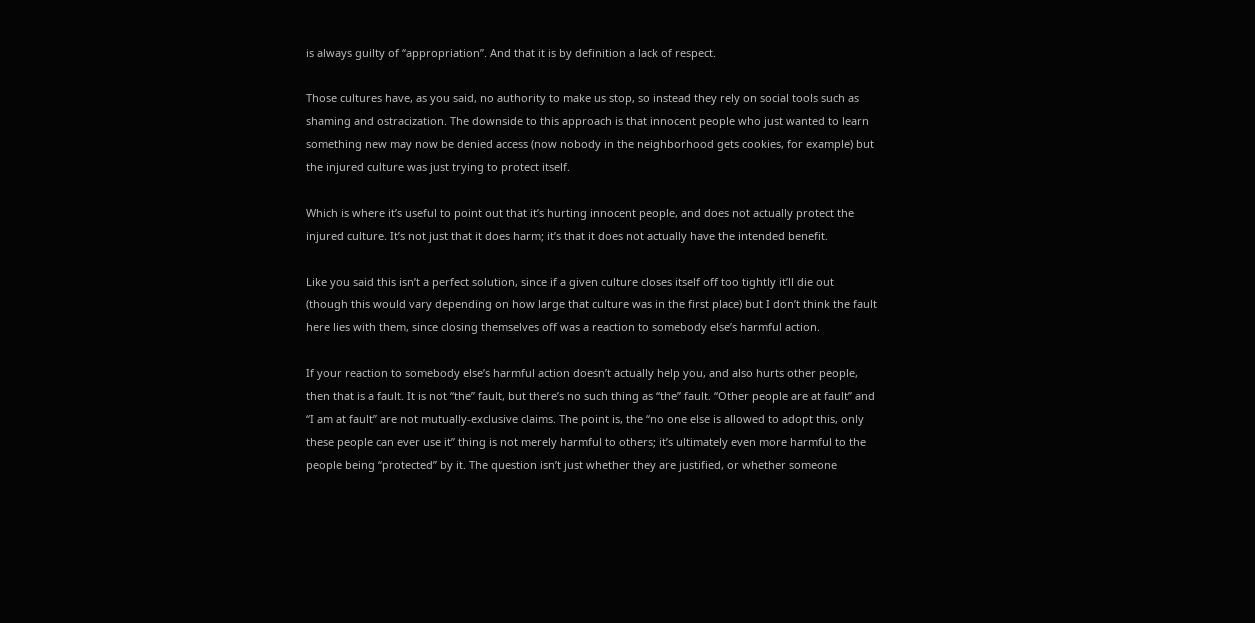is always guilty of “appropriation”. And that it is by definition a lack of respect.

Those cultures have, as you said, no authority to make us stop, so instead they rely on social tools such as shaming and ostracization. The downside to this approach is that innocent people who just wanted to learn something new may now be denied access (now nobody in the neighborhood gets cookies, for example) but the injured culture was just trying to protect itself.

Which is where it’s useful to point out that it’s hurting innocent people, and does not actually protect the injured culture. It’s not just that it does harm; it’s that it does not actually have the intended benefit.

Like you said this isn’t a perfect solution, since if a given culture closes itself off too tightly it’ll die out (though this would vary depending on how large that culture was in the first place) but I don’t think the fault here lies with them, since closing themselves off was a reaction to somebody else’s harmful action.

If your reaction to somebody else’s harmful action doesn’t actually help you, and also hurts other people, then that is a fault. It is not “the” fault, but there’s no such thing as “the” fault. “Other people are at fault” and “I am at fault” are not mutually-exclusive claims. The point is, the “no one else is allowed to adopt this, only these people can ever use it” thing is not merely harmful to others; it’s ultimately even more harmful to the people being “protected” by it. The question isn’t just whether they are justified, or whether someone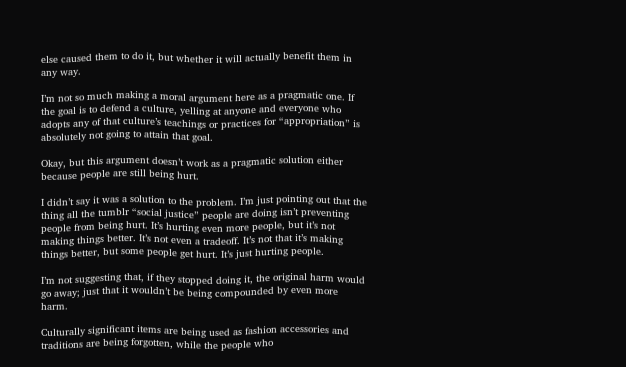else caused them to do it, but whether it will actually benefit them in any way.

I’m not so much making a moral argument here as a pragmatic one. If the goal is to defend a culture, yelling at anyone and everyone who adopts any of that culture’s teachings or practices for “appropriation” is absolutely not going to attain that goal.

Okay, but this argument doesn’t work as a pragmatic solution either because people are still being hurt.

I didn’t say it was a solution to the problem. I’m just pointing out that the thing all the tumblr “social justice” people are doing isn’t preventing people from being hurt. It’s hurting even more people, but it’s not making things better. It’s not even a tradeoff. It’s not that it’s making things better, but some people get hurt. It’s just hurting people.

I’m not suggesting that, if they stopped doing it, the original harm would go away; just that it wouldn’t be being compounded by even more harm.

Culturally significant items are being used as fashion accessories and traditions are being forgotten, while the people who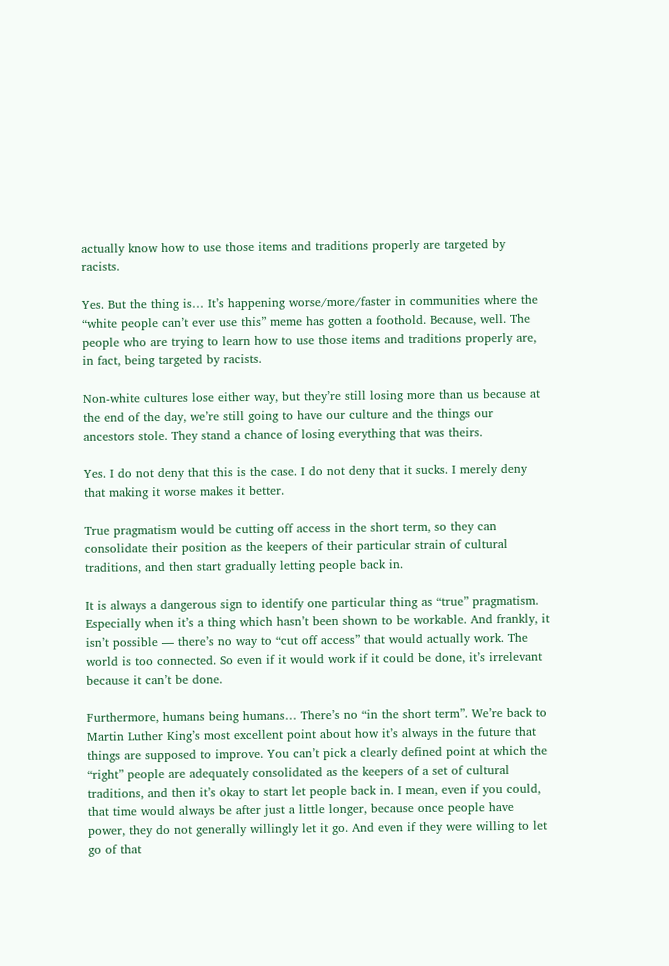actually know how to use those items and traditions properly are targeted by racists.

Yes. But the thing is… It’s happening worse/more/faster in communities where the “white people can’t ever use this” meme has gotten a foothold. Because, well. The people who are trying to learn how to use those items and traditions properly are, in fact, being targeted by racists.

Non-white cultures lose either way, but they’re still losing more than us because at the end of the day, we’re still going to have our culture and the things our ancestors stole. They stand a chance of losing everything that was theirs.

Yes. I do not deny that this is the case. I do not deny that it sucks. I merely deny that making it worse makes it better.

True pragmatism would be cutting off access in the short term, so they can consolidate their position as the keepers of their particular strain of cultural traditions, and then start gradually letting people back in.

It is always a dangerous sign to identify one particular thing as “true” pragmatism. Especially when it’s a thing which hasn’t been shown to be workable. And frankly, it isn’t possible — there’s no way to “cut off access” that would actually work. The world is too connected. So even if it would work if it could be done, it’s irrelevant because it can’t be done.

Furthermore, humans being humans… There’s no “in the short term”. We’re back to Martin Luther King’s most excellent point about how it’s always in the future that things are supposed to improve. You can’t pick a clearly defined point at which the “right” people are adequately consolidated as the keepers of a set of cultural traditions, and then it’s okay to start let people back in. I mean, even if you could, that time would always be after just a little longer, because once people have power, they do not generally willingly let it go. And even if they were willing to let go of that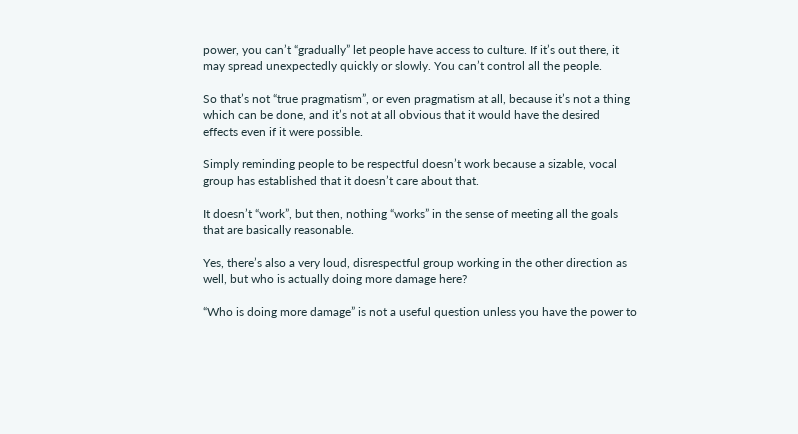power, you can’t “gradually” let people have access to culture. If it’s out there, it may spread unexpectedly quickly or slowly. You can’t control all the people.

So that’s not “true pragmatism”, or even pragmatism at all, because it’s not a thing which can be done, and it’s not at all obvious that it would have the desired effects even if it were possible.

Simply reminding people to be respectful doesn’t work because a sizable, vocal group has established that it doesn’t care about that.

It doesn’t “work”, but then, nothing “works” in the sense of meeting all the goals that are basically reasonable.

Yes, there’s also a very loud, disrespectful group working in the other direction as well, but who is actually doing more damage here?

“Who is doing more damage” is not a useful question unless you have the power to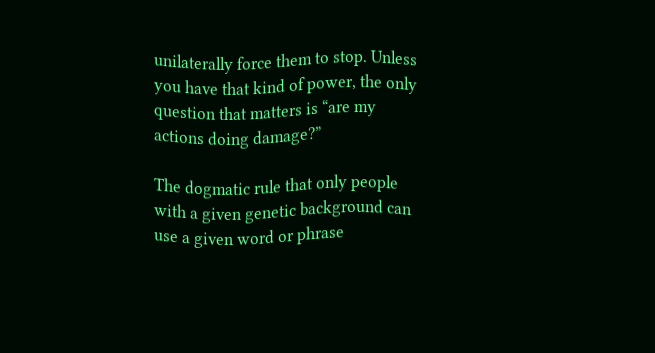unilaterally force them to stop. Unless you have that kind of power, the only question that matters is “are my actions doing damage?”

The dogmatic rule that only people with a given genetic background can use a given word or phrase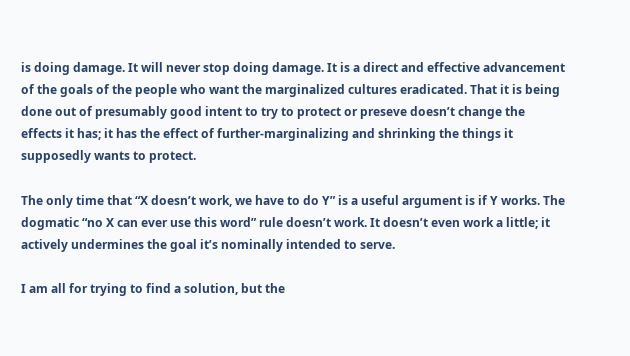is doing damage. It will never stop doing damage. It is a direct and effective advancement of the goals of the people who want the marginalized cultures eradicated. That it is being done out of presumably good intent to try to protect or preseve doesn’t change the effects it has; it has the effect of further-marginalizing and shrinking the things it supposedly wants to protect.

The only time that “X doesn’t work, we have to do Y” is a useful argument is if Y works. The dogmatic “no X can ever use this word” rule doesn’t work. It doesn’t even work a little; it actively undermines the goal it’s nominally intended to serve.

I am all for trying to find a solution, but the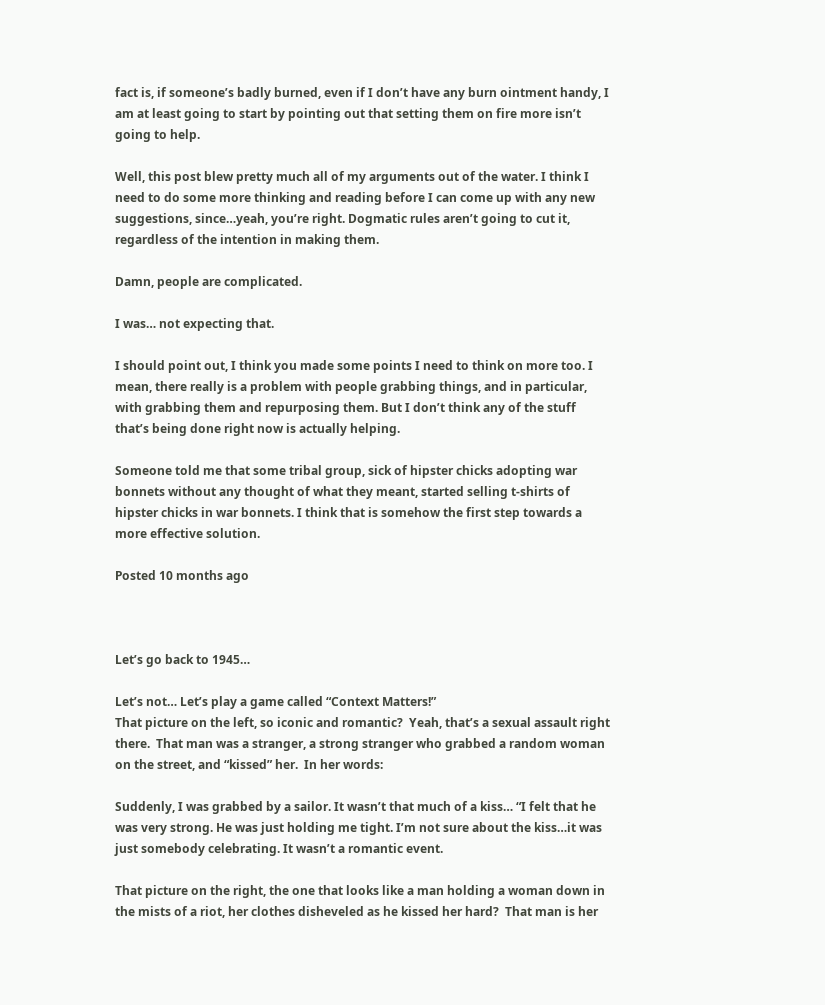fact is, if someone’s badly burned, even if I don’t have any burn ointment handy, I am at least going to start by pointing out that setting them on fire more isn’t going to help.

Well, this post blew pretty much all of my arguments out of the water. I think I need to do some more thinking and reading before I can come up with any new suggestions, since…yeah, you’re right. Dogmatic rules aren’t going to cut it, regardless of the intention in making them.

Damn, people are complicated.

I was… not expecting that.

I should point out, I think you made some points I need to think on more too. I mean, there really is a problem with people grabbing things, and in particular, with grabbing them and repurposing them. But I don’t think any of the stuff that’s being done right now is actually helping.

Someone told me that some tribal group, sick of hipster chicks adopting war bonnets without any thought of what they meant, started selling t-shirts of hipster chicks in war bonnets. I think that is somehow the first step towards a more effective solution.

Posted 10 months ago



Let’s go back to 1945…

Let’s not… Let’s play a game called “Context Matters!”
That picture on the left, so iconic and romantic?  Yeah, that’s a sexual assault right there.  That man was a stranger, a strong stranger who grabbed a random woman on the street, and “kissed” her.  In her words:

Suddenly, I was grabbed by a sailor. It wasn’t that much of a kiss… “I felt that he was very strong. He was just holding me tight. I’m not sure about the kiss…it was just somebody celebrating. It wasn’t a romantic event.

That picture on the right, the one that looks like a man holding a woman down in the mists of a riot, her clothes disheveled as he kissed her hard?  That man is her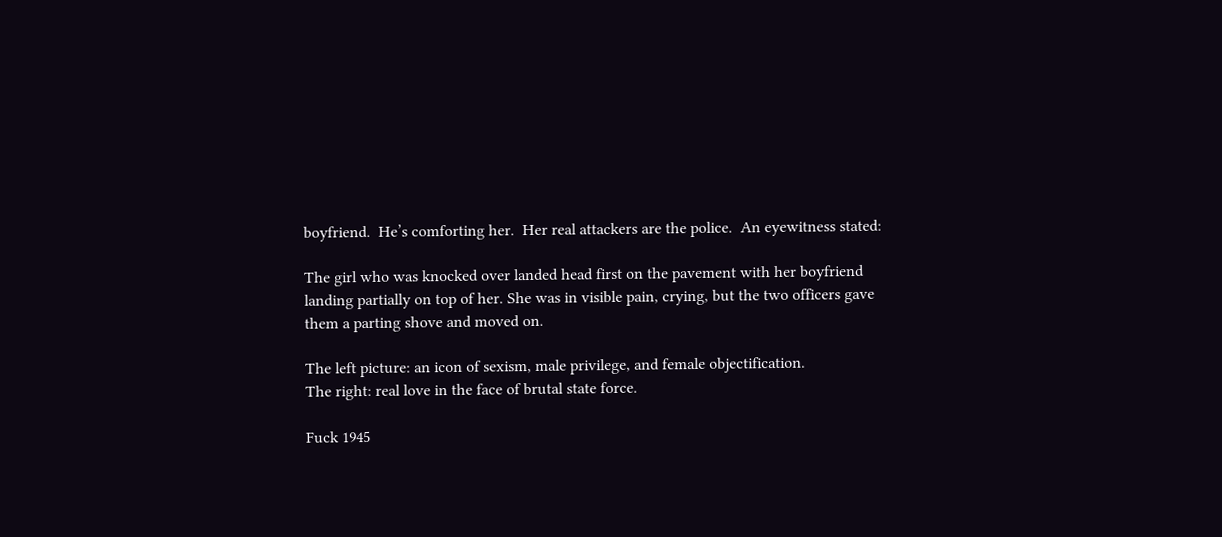boyfriend.  He’s comforting her.  Her real attackers are the police.  An eyewitness stated:

The girl who was knocked over landed head first on the pavement with her boyfriend landing partially on top of her. She was in visible pain, crying, but the two officers gave them a parting shove and moved on.

The left picture: an icon of sexism, male privilege, and female objectification.
The right: real love in the face of brutal state force.

Fuck 1945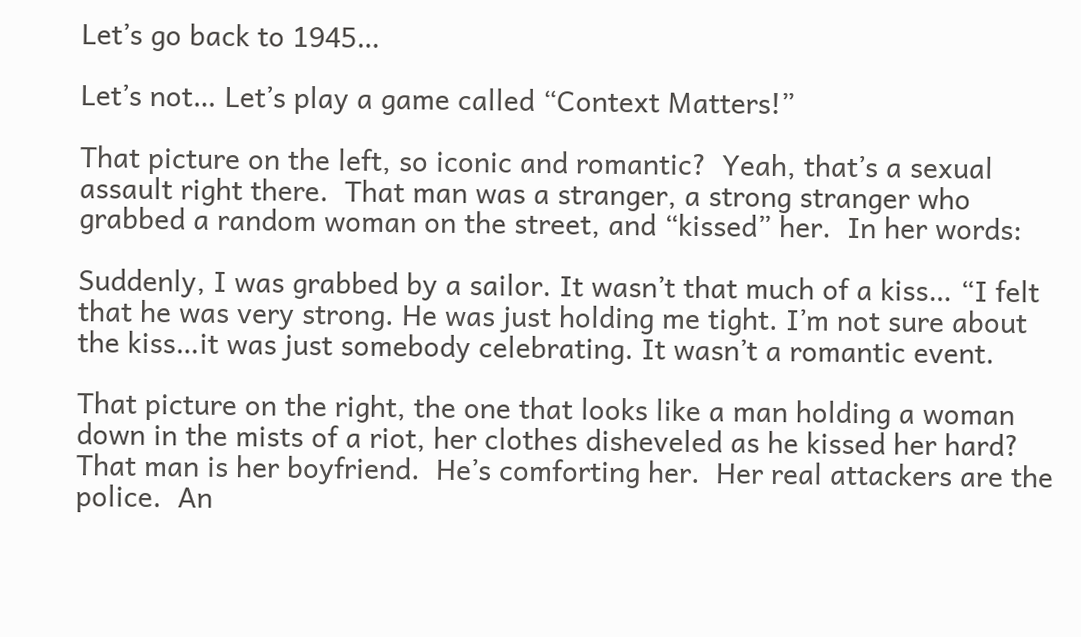Let’s go back to 1945…

Let’s not… Let’s play a game called “Context Matters!”

That picture on the left, so iconic and romantic?  Yeah, that’s a sexual assault right there.  That man was a stranger, a strong stranger who grabbed a random woman on the street, and “kissed” her.  In her words:

Suddenly, I was grabbed by a sailor. It wasn’t that much of a kiss… “I felt that he was very strong. He was just holding me tight. I’m not sure about the kiss…it was just somebody celebrating. It wasn’t a romantic event.

That picture on the right, the one that looks like a man holding a woman down in the mists of a riot, her clothes disheveled as he kissed her hard?  That man is her boyfriend.  He’s comforting her.  Her real attackers are the police.  An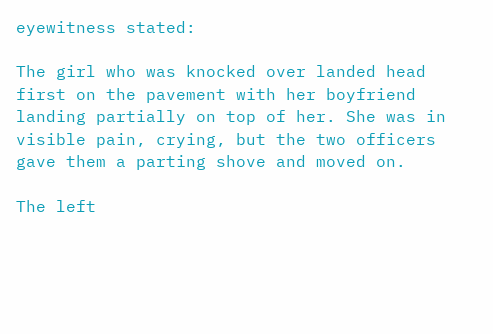eyewitness stated:

The girl who was knocked over landed head first on the pavement with her boyfriend landing partially on top of her. She was in visible pain, crying, but the two officers gave them a parting shove and moved on.

The left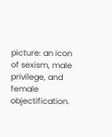picture: an icon of sexism, male privilege, and female objectification.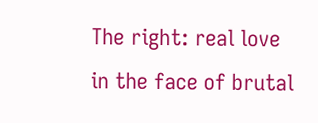The right: real love in the face of brutal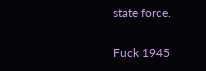state force.

Fuck 1945